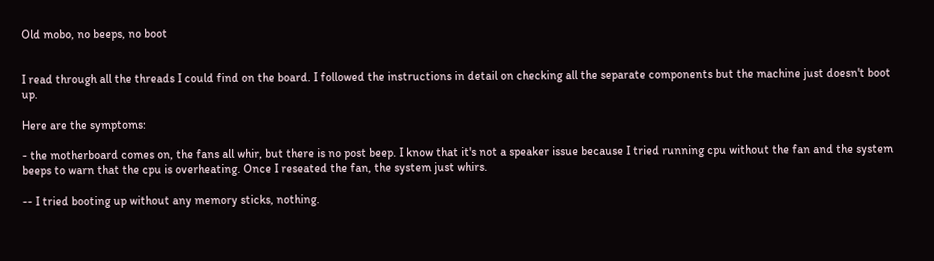Old mobo, no beeps, no boot


I read through all the threads I could find on the board. I followed the instructions in detail on checking all the separate components but the machine just doesn't boot up.

Here are the symptoms:

- the motherboard comes on, the fans all whir, but there is no post beep. I know that it's not a speaker issue because I tried running cpu without the fan and the system beeps to warn that the cpu is overheating. Once I reseated the fan, the system just whirs.

-- I tried booting up without any memory sticks, nothing.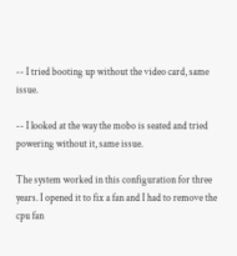-- I tried booting up without the video card, same issue.

-- I looked at the way the mobo is seated and tried powering without it, same issue.

The system worked in this configuration for three years. I opened it to fix a fan and I had to remove the cpu fan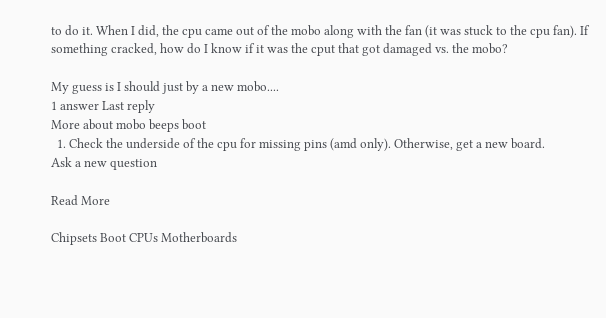to do it. When I did, the cpu came out of the mobo along with the fan (it was stuck to the cpu fan). If something cracked, how do I know if it was the cput that got damaged vs. the mobo?

My guess is I should just by a new mobo....
1 answer Last reply
More about mobo beeps boot
  1. Check the underside of the cpu for missing pins (amd only). Otherwise, get a new board.
Ask a new question

Read More

Chipsets Boot CPUs Motherboards